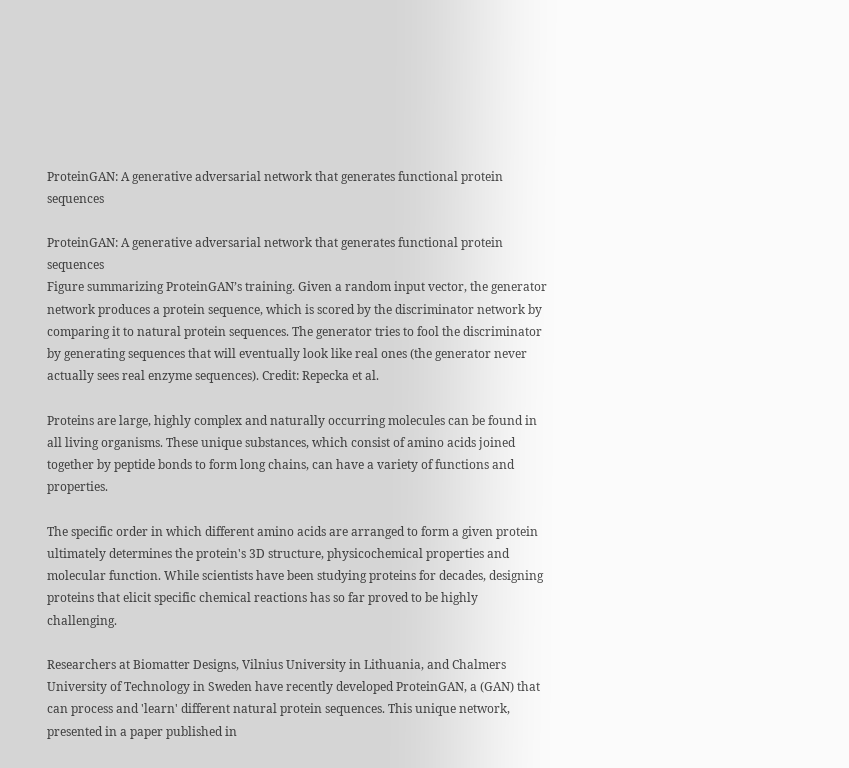ProteinGAN: A generative adversarial network that generates functional protein sequences

ProteinGAN: A generative adversarial network that generates functional protein sequences
Figure summarizing ProteinGAN’s training. Given a random input vector, the generator network produces a protein sequence, which is scored by the discriminator network by comparing it to natural protein sequences. The generator tries to fool the discriminator by generating sequences that will eventually look like real ones (the generator never actually sees real enzyme sequences). Credit: Repecka et al.

Proteins are large, highly complex and naturally occurring molecules can be found in all living organisms. These unique substances, which consist of amino acids joined together by peptide bonds to form long chains, can have a variety of functions and properties.

The specific order in which different amino acids are arranged to form a given protein ultimately determines the protein's 3D structure, physicochemical properties and molecular function. While scientists have been studying proteins for decades, designing proteins that elicit specific chemical reactions has so far proved to be highly challenging.

Researchers at Biomatter Designs, Vilnius University in Lithuania, and Chalmers University of Technology in Sweden have recently developed ProteinGAN, a (GAN) that can process and 'learn' different natural protein sequences. This unique network, presented in a paper published in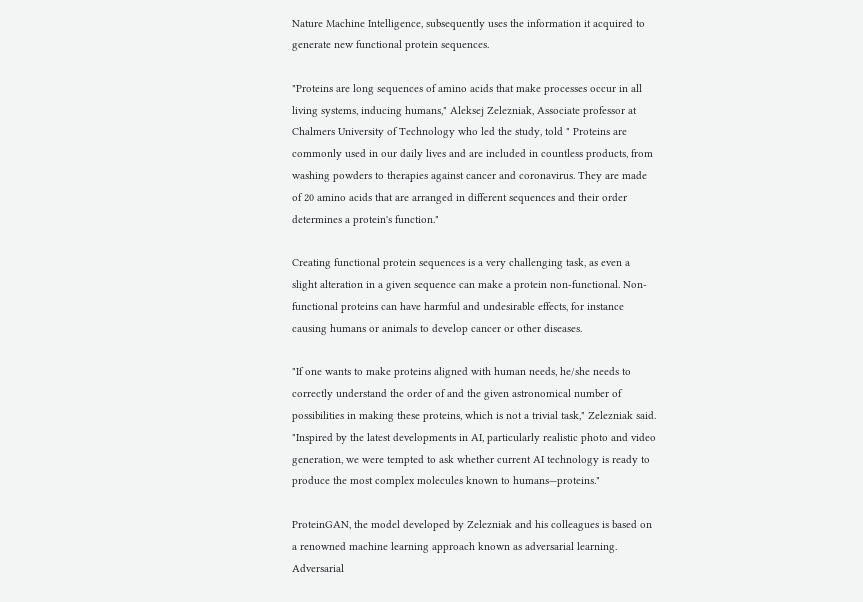Nature Machine Intelligence, subsequently uses the information it acquired to generate new functional protein sequences.

"Proteins are long sequences of amino acids that make processes occur in all living systems, inducing humans," Aleksej Zelezniak, Associate professor at Chalmers University of Technology who led the study, told " Proteins are commonly used in our daily lives and are included in countless products, from washing powders to therapies against cancer and coronavirus. They are made of 20 amino acids that are arranged in different sequences and their order determines a protein's function."

Creating functional protein sequences is a very challenging task, as even a slight alteration in a given sequence can make a protein non-functional. Non-functional proteins can have harmful and undesirable effects, for instance causing humans or animals to develop cancer or other diseases.

"If one wants to make proteins aligned with human needs, he/she needs to correctly understand the order of and the given astronomical number of possibilities in making these proteins, which is not a trivial task," Zelezniak said. "Inspired by the latest developments in AI, particularly realistic photo and video generation, we were tempted to ask whether current AI technology is ready to produce the most complex molecules known to humans—proteins."

ProteinGAN, the model developed by Zelezniak and his colleagues is based on a renowned machine learning approach known as adversarial learning. Adversarial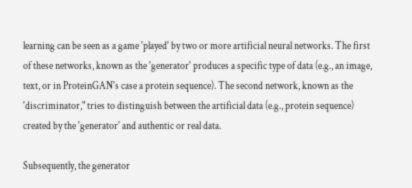learning can be seen as a game 'played' by two or more artificial neural networks. The first of these networks, known as the 'generator' produces a specific type of data (e.g., an image, text, or in ProteinGAN's case a protein sequence). The second network, known as the 'discriminator," tries to distinguish between the artificial data (e.g., protein sequence) created by the 'generator' and authentic or real data.

Subsequently, the generator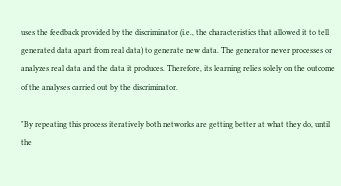uses the feedback provided by the discriminator (i.e., the characteristics that allowed it to tell generated data apart from real data) to generate new data. The generator never processes or analyzes real data and the data it produces. Therefore, its learning relies solely on the outcome of the analyses carried out by the discriminator.

"By repeating this process iteratively both networks are getting better at what they do, until the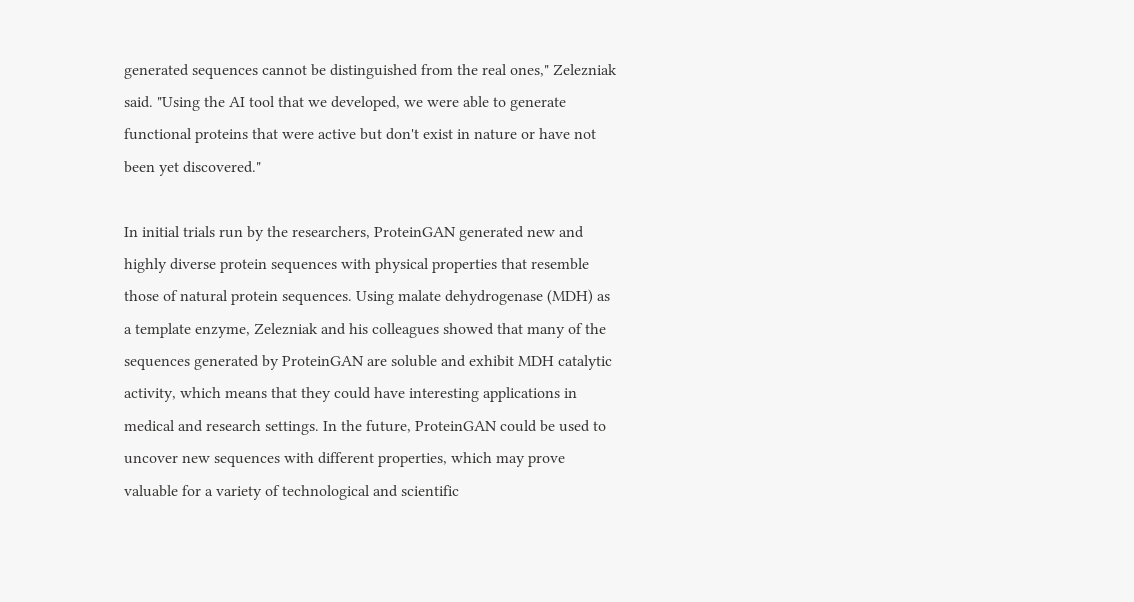generated sequences cannot be distinguished from the real ones," Zelezniak said. "Using the AI tool that we developed, we were able to generate functional proteins that were active but don't exist in nature or have not been yet discovered."

In initial trials run by the researchers, ProteinGAN generated new and highly diverse protein sequences with physical properties that resemble those of natural protein sequences. Using malate dehydrogenase (MDH) as a template enzyme, Zelezniak and his colleagues showed that many of the sequences generated by ProteinGAN are soluble and exhibit MDH catalytic activity, which means that they could have interesting applications in medical and research settings. In the future, ProteinGAN could be used to uncover new sequences with different properties, which may prove valuable for a variety of technological and scientific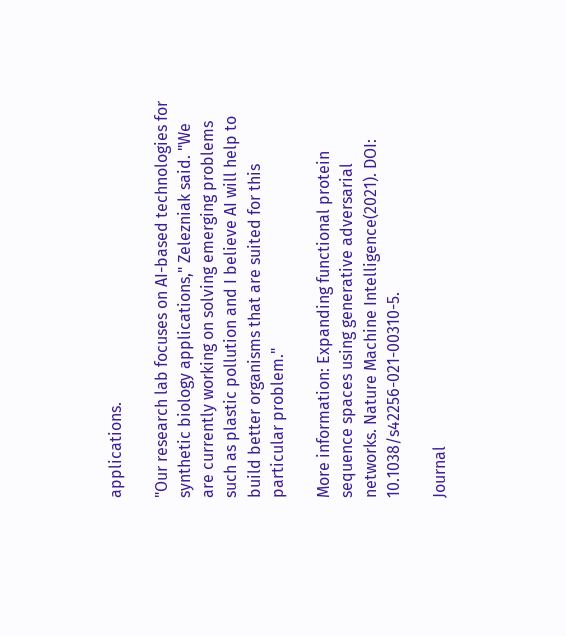applications.

"Our research lab focuses on AI-based technologies for synthetic biology applications," Zelezniak said. "We are currently working on solving emerging problems such as plastic pollution and I believe AI will help to build better organisms that are suited for this particular problem."

More information: Expanding functional protein sequence spaces using generative adversarial networks. Nature Machine Intelligence(2021). DOI: 10.1038/s42256-021-00310-5.

Journal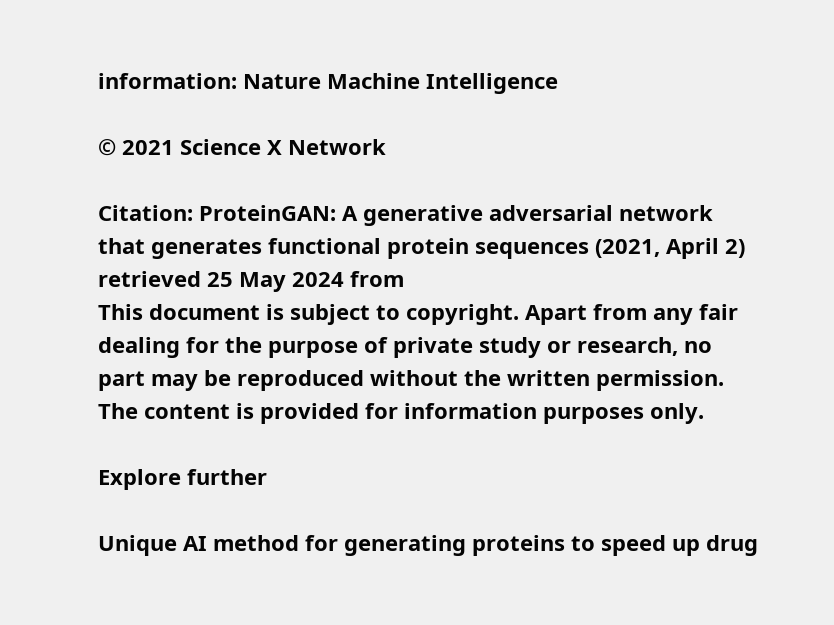information: Nature Machine Intelligence

© 2021 Science X Network

Citation: ProteinGAN: A generative adversarial network that generates functional protein sequences (2021, April 2) retrieved 25 May 2024 from
This document is subject to copyright. Apart from any fair dealing for the purpose of private study or research, no part may be reproduced without the written permission. The content is provided for information purposes only.

Explore further

Unique AI method for generating proteins to speed up drug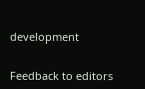development


Feedback to editors